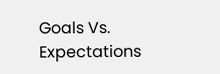Goals Vs. Expectations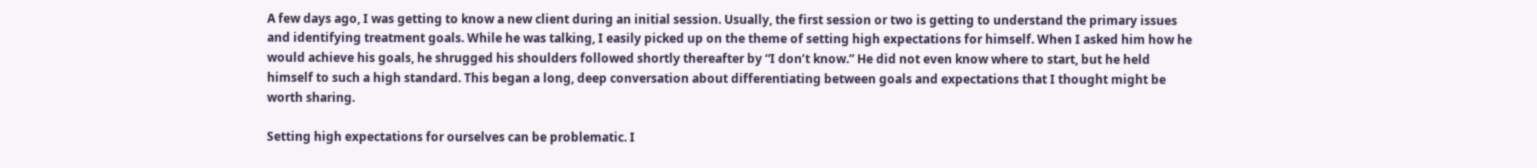A few days ago, I was getting to know a new client during an initial session. Usually, the first session or two is getting to understand the primary issues and identifying treatment goals. While he was talking, I easily picked up on the theme of setting high expectations for himself. When I asked him how he would achieve his goals, he shrugged his shoulders followed shortly thereafter by “I don’t know.” He did not even know where to start, but he held himself to such a high standard. This began a long, deep conversation about differentiating between goals and expectations that I thought might be worth sharing.

Setting high expectations for ourselves can be problematic. I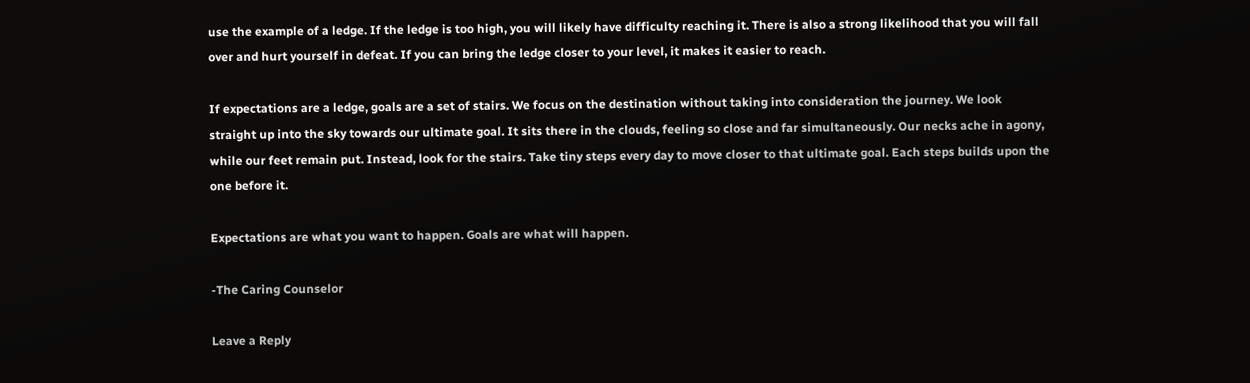use the example of a ledge. If the ledge is too high, you will likely have difficulty reaching it. There is also a strong likelihood that you will fall over and hurt yourself in defeat. If you can bring the ledge closer to your level, it makes it easier to reach.

If expectations are a ledge, goals are a set of stairs. We focus on the destination without taking into consideration the journey. We look straight up into the sky towards our ultimate goal. It sits there in the clouds, feeling so close and far simultaneously. Our necks ache in agony, while our feet remain put. Instead, look for the stairs. Take tiny steps every day to move closer to that ultimate goal. Each steps builds upon the one before it.

Expectations are what you want to happen. Goals are what will happen.

-The Caring Counselor

Leave a Reply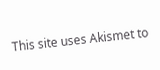This site uses Akismet to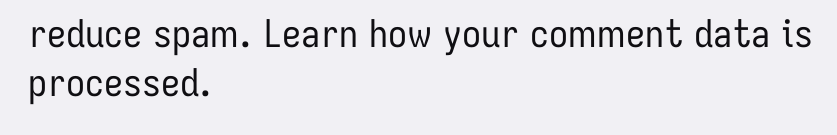reduce spam. Learn how your comment data is processed.